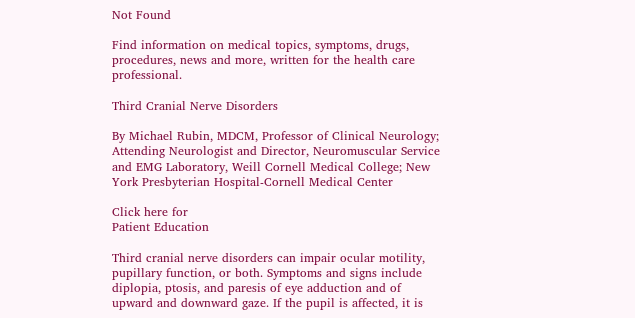Not Found

Find information on medical topics, symptoms, drugs, procedures, news and more, written for the health care professional.

Third Cranial Nerve Disorders

By Michael Rubin, MDCM, Professor of Clinical Neurology; Attending Neurologist and Director, Neuromuscular Service and EMG Laboratory, Weill Cornell Medical College; New York Presbyterian Hospital-Cornell Medical Center

Click here for
Patient Education

Third cranial nerve disorders can impair ocular motility, pupillary function, or both. Symptoms and signs include diplopia, ptosis, and paresis of eye adduction and of upward and downward gaze. If the pupil is affected, it is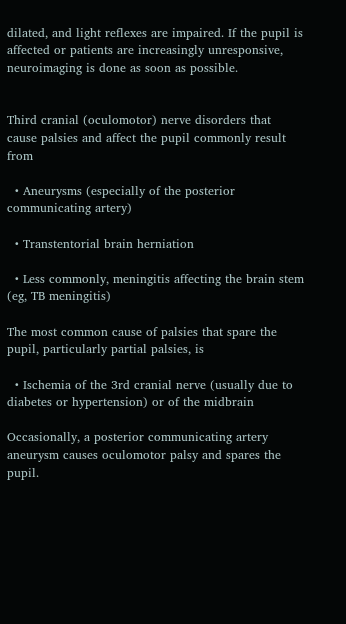dilated, and light reflexes are impaired. If the pupil is affected or patients are increasingly unresponsive, neuroimaging is done as soon as possible.


Third cranial (oculomotor) nerve disorders that cause palsies and affect the pupil commonly result from

  • Aneurysms (especially of the posterior communicating artery)

  • Transtentorial brain herniation

  • Less commonly, meningitis affecting the brain stem (eg, TB meningitis)

The most common cause of palsies that spare the pupil, particularly partial palsies, is

  • Ischemia of the 3rd cranial nerve (usually due to diabetes or hypertension) or of the midbrain

Occasionally, a posterior communicating artery aneurysm causes oculomotor palsy and spares the pupil.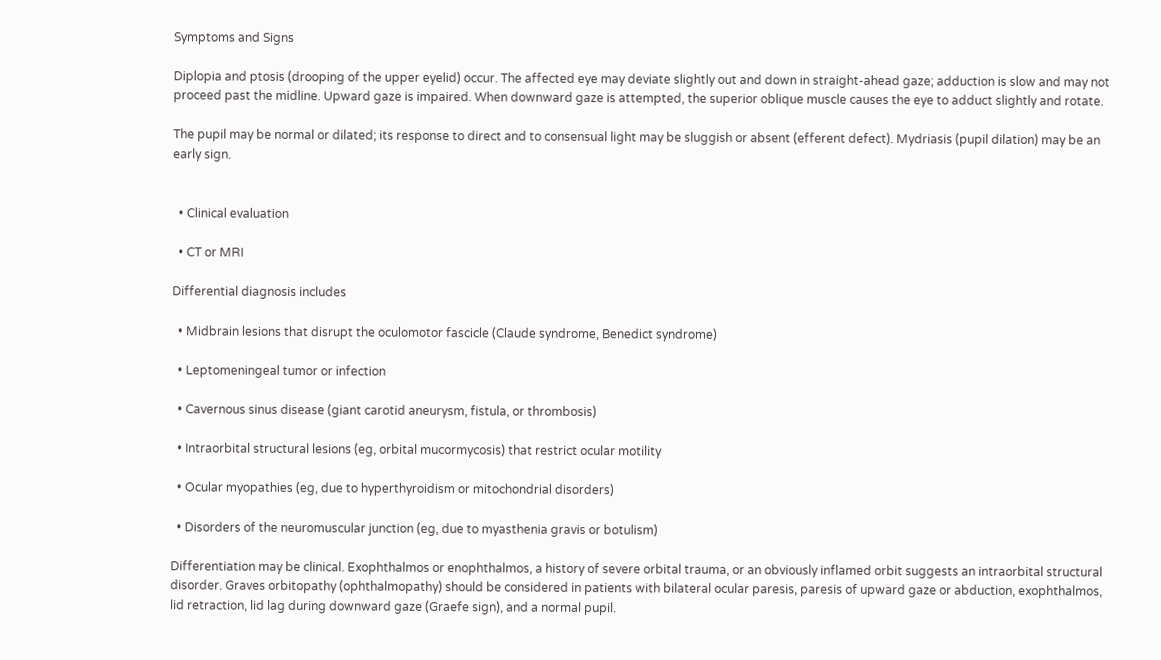Symptoms and Signs

Diplopia and ptosis (drooping of the upper eyelid) occur. The affected eye may deviate slightly out and down in straight-ahead gaze; adduction is slow and may not proceed past the midline. Upward gaze is impaired. When downward gaze is attempted, the superior oblique muscle causes the eye to adduct slightly and rotate.

The pupil may be normal or dilated; its response to direct and to consensual light may be sluggish or absent (efferent defect). Mydriasis (pupil dilation) may be an early sign.


  • Clinical evaluation

  • CT or MRI

Differential diagnosis includes

  • Midbrain lesions that disrupt the oculomotor fascicle (Claude syndrome, Benedict syndrome)

  • Leptomeningeal tumor or infection

  • Cavernous sinus disease (giant carotid aneurysm, fistula, or thrombosis)

  • Intraorbital structural lesions (eg, orbital mucormycosis) that restrict ocular motility

  • Ocular myopathies (eg, due to hyperthyroidism or mitochondrial disorders)

  • Disorders of the neuromuscular junction (eg, due to myasthenia gravis or botulism)

Differentiation may be clinical. Exophthalmos or enophthalmos, a history of severe orbital trauma, or an obviously inflamed orbit suggests an intraorbital structural disorder. Graves orbitopathy (ophthalmopathy) should be considered in patients with bilateral ocular paresis, paresis of upward gaze or abduction, exophthalmos, lid retraction, lid lag during downward gaze (Graefe sign), and a normal pupil.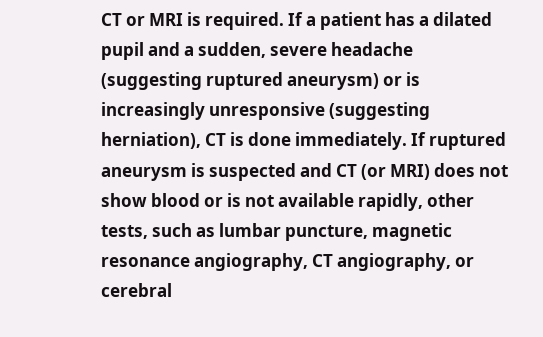CT or MRI is required. If a patient has a dilated pupil and a sudden, severe headache (suggesting ruptured aneurysm) or is increasingly unresponsive (suggesting herniation), CT is done immediately. If ruptured aneurysm is suspected and CT (or MRI) does not show blood or is not available rapidly, other tests, such as lumbar puncture, magnetic resonance angiography, CT angiography, or cerebral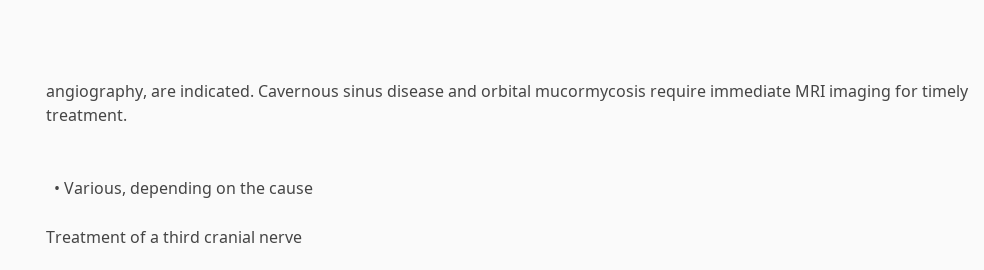angiography, are indicated. Cavernous sinus disease and orbital mucormycosis require immediate MRI imaging for timely treatment.


  • Various, depending on the cause

Treatment of a third cranial nerve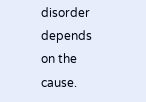disorder depends on the cause.